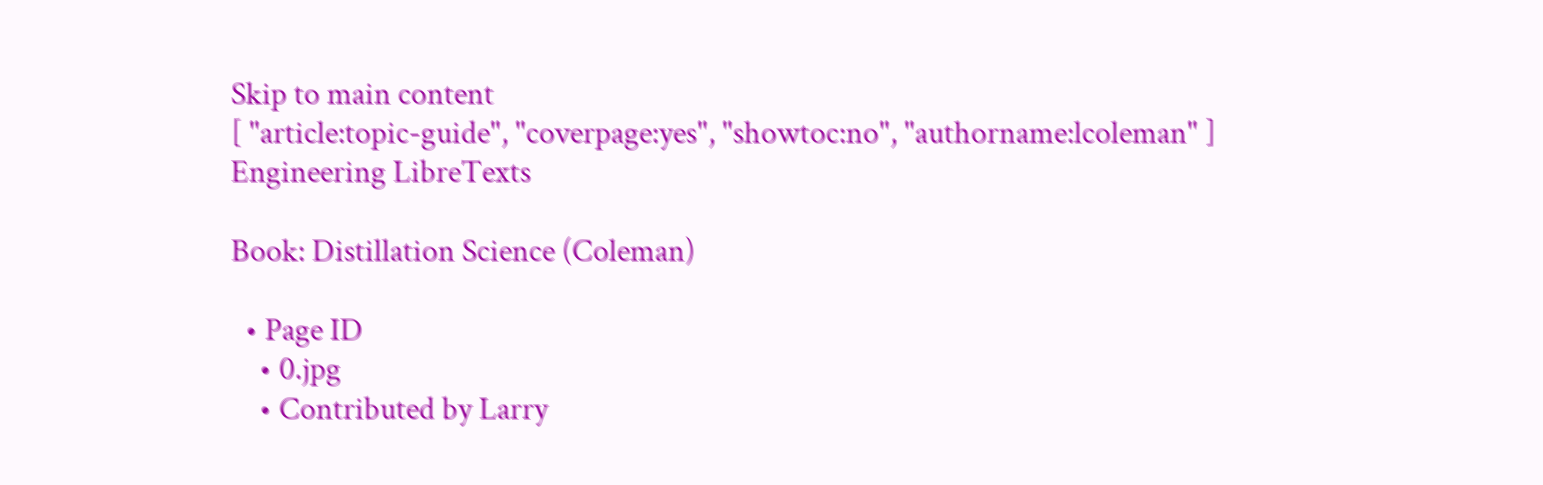Skip to main content
[ "article:topic-guide", "coverpage:yes", "showtoc:no", "authorname:lcoleman" ]
Engineering LibreTexts

Book: Distillation Science (Coleman)

  • Page ID
    • 0.jpg
    • Contributed by Larry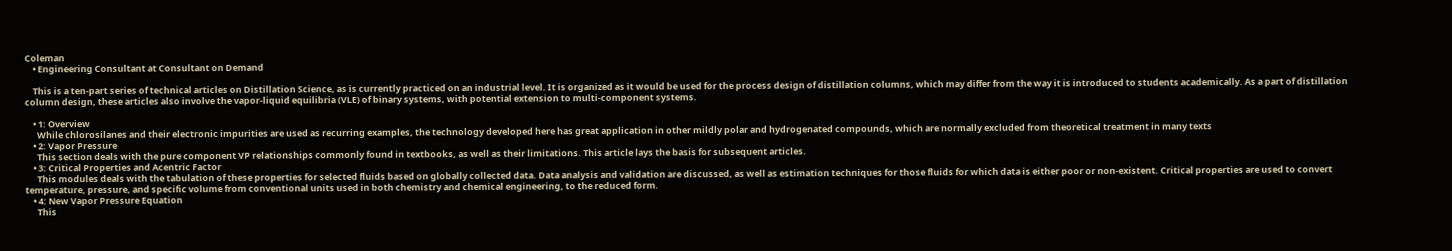Coleman
    • Engineering Consultant at Consultant on Demand

    This is a ten-part series of technical articles on Distillation Science, as is currently practiced on an industrial level. It is organized as it would be used for the process design of distillation columns, which may differ from the way it is introduced to students academically. As a part of distillation column design, these articles also involve the vapor-liquid equilibria (VLE) of binary systems, with potential extension to multi-component systems.

    • 1: Overview
      While chlorosilanes and their electronic impurities are used as recurring examples, the technology developed here has great application in other mildly polar and hydrogenated compounds, which are normally excluded from theoretical treatment in many texts
    • 2: Vapor Pressure
      This section deals with the pure component VP relationships commonly found in textbooks, as well as their limitations. This article lays the basis for subsequent articles.
    • 3: Critical Properties and Acentric Factor
      This modules deals with the tabulation of these properties for selected fluids based on globally collected data. Data analysis and validation are discussed, as well as estimation techniques for those fluids for which data is either poor or non-existent. Critical properties are used to convert temperature, pressure, and specific volume from conventional units used in both chemistry and chemical engineering, to the reduced form.
    • 4: New Vapor Pressure Equation
      This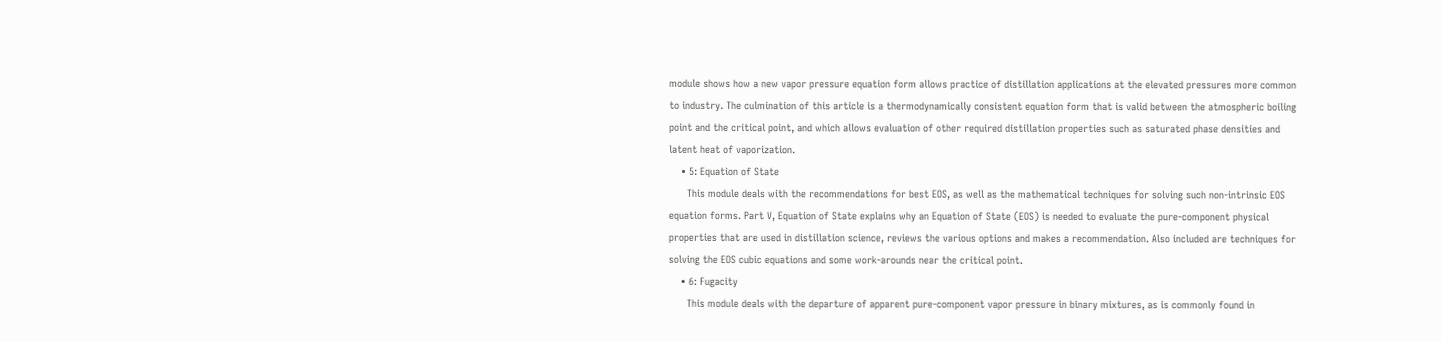module shows how a new vapor pressure equation form allows practice of distillation applications at the elevated pressures more common to industry. The culmination of this article is a thermodynamically consistent equation form that is valid between the atmospheric boiling point and the critical point, and which allows evaluation of other required distillation properties such as saturated phase densities and latent heat of vaporization.
    • 5: Equation of State
      This module deals with the recommendations for best EOS, as well as the mathematical techniques for solving such non-intrinsic EOS equation forms. Part V, Equation of State explains why an Equation of State (EOS) is needed to evaluate the pure-component physical properties that are used in distillation science, reviews the various options and makes a recommendation. Also included are techniques for solving the EOS cubic equations and some work-arounds near the critical point.
    • 6: Fugacity
      This module deals with the departure of apparent pure-component vapor pressure in binary mixtures, as is commonly found in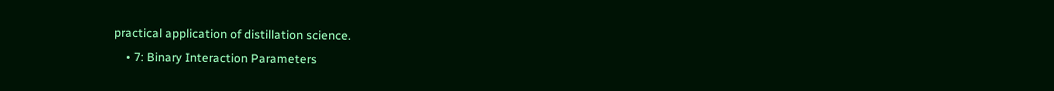practical application of distillation science.
    • 7: Binary Interaction Parameters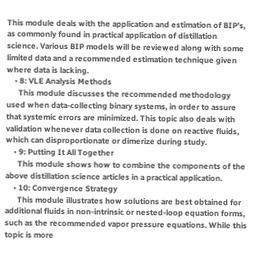This module deals with the application and estimation of BIP’s, as commonly found in practical application of distillation science. Various BIP models will be reviewed along with some limited data and a recommended estimation technique given where data is lacking.
    • 8: VLE Analysis Methods
      This module discusses the recommended methodology used when data-collecting binary systems, in order to assure that systemic errors are minimized. This topic also deals with validation whenever data collection is done on reactive fluids, which can disproportionate or dimerize during study.
    • 9: Putting It All Together
      This module shows how to combine the components of the above distillation science articles in a practical application.
    • 10: Convergence Strategy
      This module illustrates how solutions are best obtained for additional fluids in non-intrinsic or nested-loop equation forms, such as the recommended vapor pressure equations. While this topic is more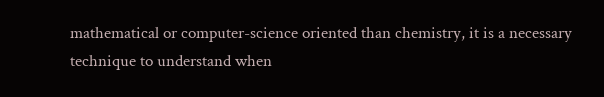mathematical or computer-science oriented than chemistry, it is a necessary technique to understand when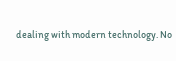dealing with modern technology. No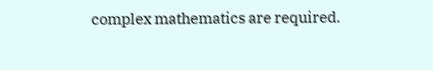complex mathematics are required.